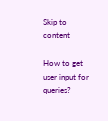Skip to content

How to get user input for queries?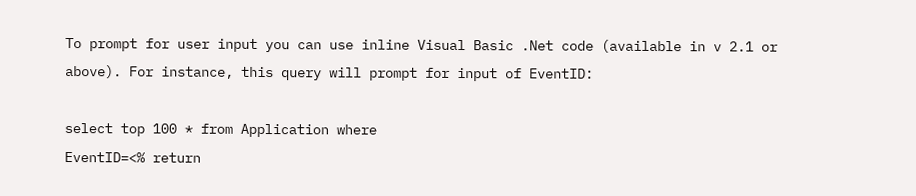To prompt for user input you can use inline Visual Basic .Net code (available in v 2.1 or above). For instance, this query will prompt for input of EventID:

select top 100 * from Application where
EventID=<% return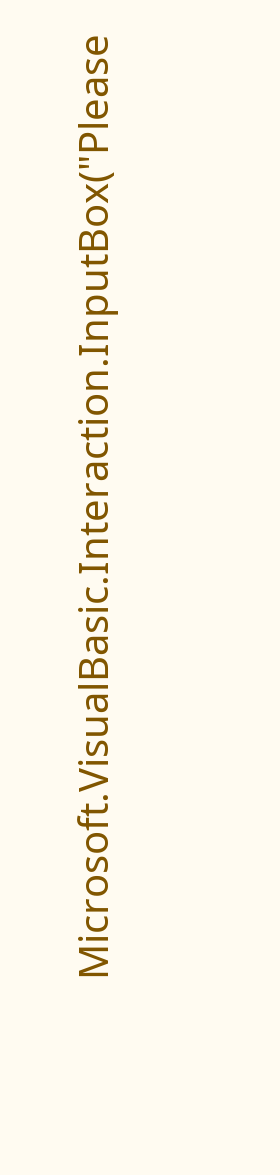Microsoft.VisualBasic.Interaction.InputBox("Please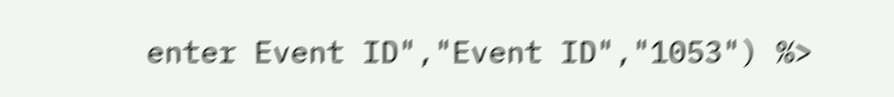enter Event ID","Event ID","1053") %>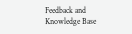Feedback and Knowledge Base